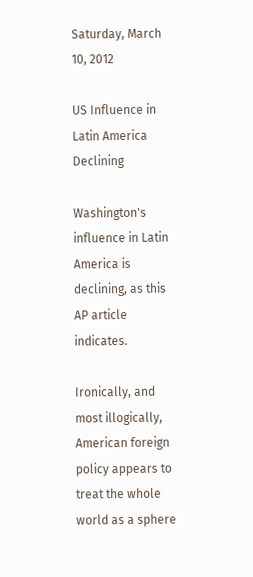Saturday, March 10, 2012

US Influence in Latin America Declining

Washington's influence in Latin America is declining, as this AP article indicates.

Ironically, and most illogically, American foreign policy appears to treat the whole world as a sphere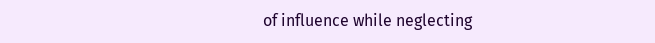of influence while neglecting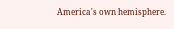America's own hemisphere.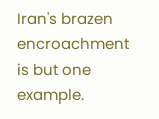Iran's brazen encroachment is but one example.